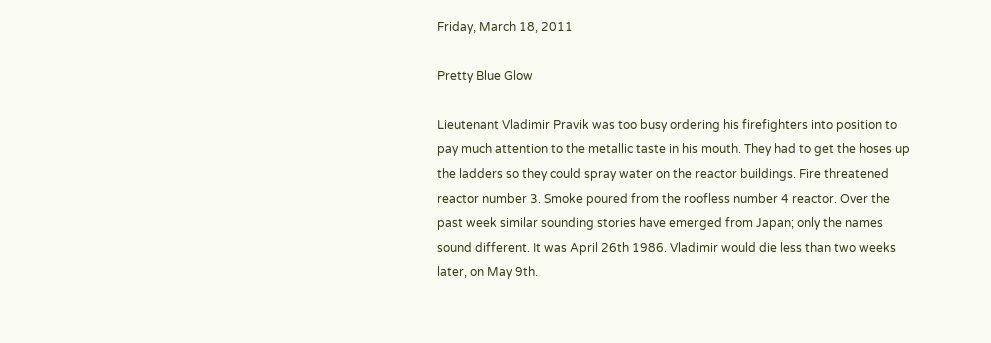Friday, March 18, 2011

Pretty Blue Glow

Lieutenant Vladimir Pravik was too busy ordering his firefighters into position to pay much attention to the metallic taste in his mouth. They had to get the hoses up the ladders so they could spray water on the reactor buildings. Fire threatened reactor number 3. Smoke poured from the roofless number 4 reactor. Over the past week similar sounding stories have emerged from Japan; only the names sound different. It was April 26th 1986. Vladimir would die less than two weeks later, on May 9th.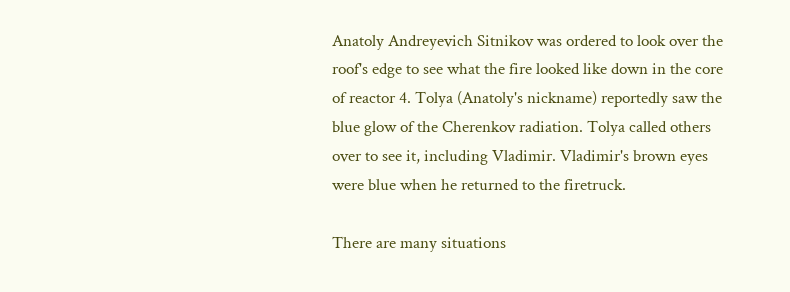Anatoly Andreyevich Sitnikov was ordered to look over the roof's edge to see what the fire looked like down in the core of reactor 4. Tolya (Anatoly's nickname) reportedly saw the blue glow of the Cherenkov radiation. Tolya called others over to see it, including Vladimir. Vladimir's brown eyes were blue when he returned to the firetruck.

There are many situations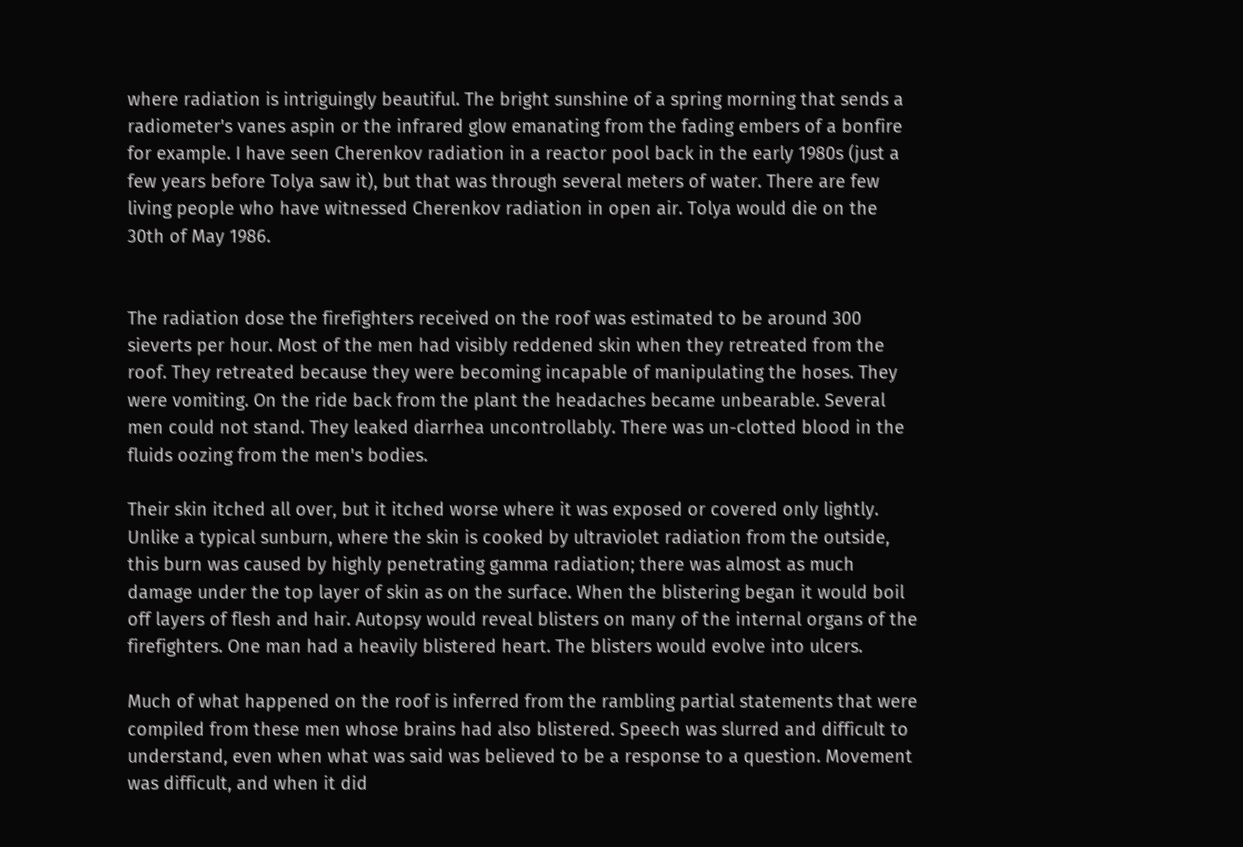where radiation is intriguingly beautiful. The bright sunshine of a spring morning that sends a radiometer's vanes aspin or the infrared glow emanating from the fading embers of a bonfire for example. I have seen Cherenkov radiation in a reactor pool back in the early 1980s (just a few years before Tolya saw it), but that was through several meters of water. There are few living people who have witnessed Cherenkov radiation in open air. Tolya would die on the 30th of May 1986.


The radiation dose the firefighters received on the roof was estimated to be around 300 sieverts per hour. Most of the men had visibly reddened skin when they retreated from the roof. They retreated because they were becoming incapable of manipulating the hoses. They were vomiting. On the ride back from the plant the headaches became unbearable. Several men could not stand. They leaked diarrhea uncontrollably. There was un-clotted blood in the fluids oozing from the men's bodies.

Their skin itched all over, but it itched worse where it was exposed or covered only lightly. Unlike a typical sunburn, where the skin is cooked by ultraviolet radiation from the outside, this burn was caused by highly penetrating gamma radiation; there was almost as much damage under the top layer of skin as on the surface. When the blistering began it would boil off layers of flesh and hair. Autopsy would reveal blisters on many of the internal organs of the firefighters. One man had a heavily blistered heart. The blisters would evolve into ulcers.

Much of what happened on the roof is inferred from the rambling partial statements that were compiled from these men whose brains had also blistered. Speech was slurred and difficult to understand, even when what was said was believed to be a response to a question. Movement was difficult, and when it did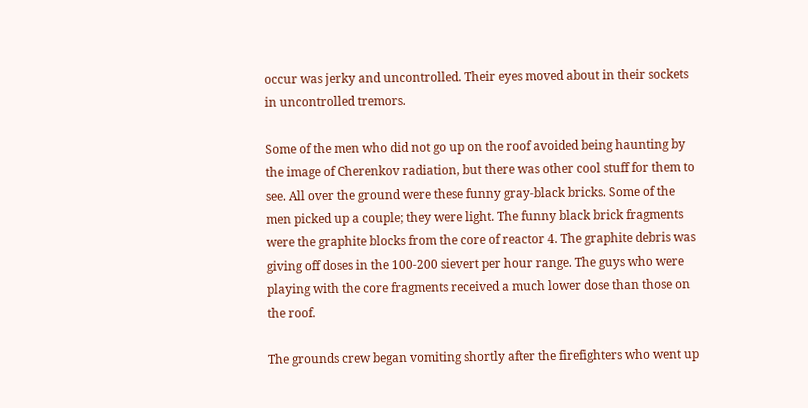occur was jerky and uncontrolled. Their eyes moved about in their sockets in uncontrolled tremors.

Some of the men who did not go up on the roof avoided being haunting by the image of Cherenkov radiation, but there was other cool stuff for them to see. All over the ground were these funny gray-black bricks. Some of the men picked up a couple; they were light. The funny black brick fragments were the graphite blocks from the core of reactor 4. The graphite debris was giving off doses in the 100-200 sievert per hour range. The guys who were playing with the core fragments received a much lower dose than those on the roof.

The grounds crew began vomiting shortly after the firefighters who went up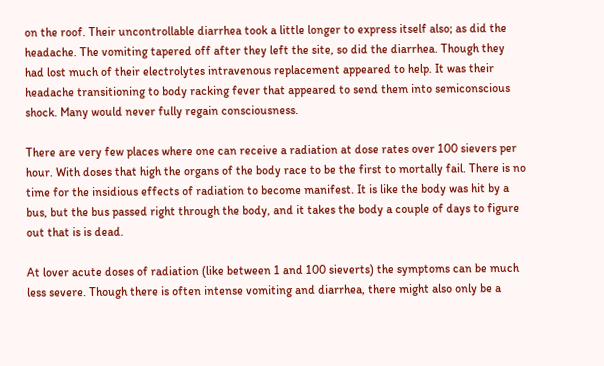on the roof. Their uncontrollable diarrhea took a little longer to express itself also; as did the headache. The vomiting tapered off after they left the site, so did the diarrhea. Though they had lost much of their electrolytes intravenous replacement appeared to help. It was their headache transitioning to body racking fever that appeared to send them into semiconscious shock. Many would never fully regain consciousness.

There are very few places where one can receive a radiation at dose rates over 100 sievers per hour. With doses that high the organs of the body race to be the first to mortally fail. There is no time for the insidious effects of radiation to become manifest. It is like the body was hit by a bus, but the bus passed right through the body, and it takes the body a couple of days to figure out that is is dead.

At lover acute doses of radiation (like between 1 and 100 sieverts) the symptoms can be much less severe. Though there is often intense vomiting and diarrhea, there might also only be a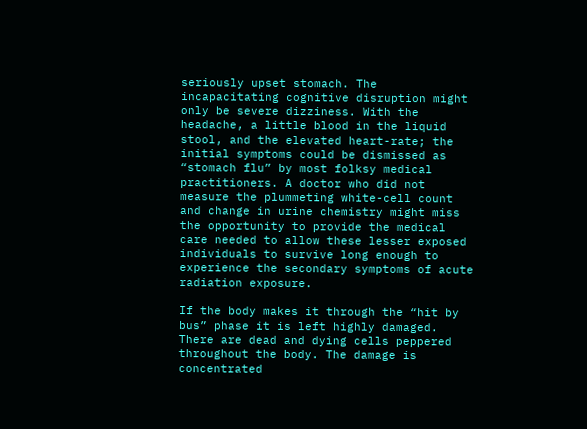seriously upset stomach. The incapacitating cognitive disruption might only be severe dizziness. With the headache, a little blood in the liquid stool, and the elevated heart-rate; the initial symptoms could be dismissed as “stomach flu” by most folksy medical practitioners. A doctor who did not measure the plummeting white-cell count and change in urine chemistry might miss the opportunity to provide the medical care needed to allow these lesser exposed individuals to survive long enough to experience the secondary symptoms of acute radiation exposure.

If the body makes it through the “hit by bus” phase it is left highly damaged. There are dead and dying cells peppered throughout the body. The damage is concentrated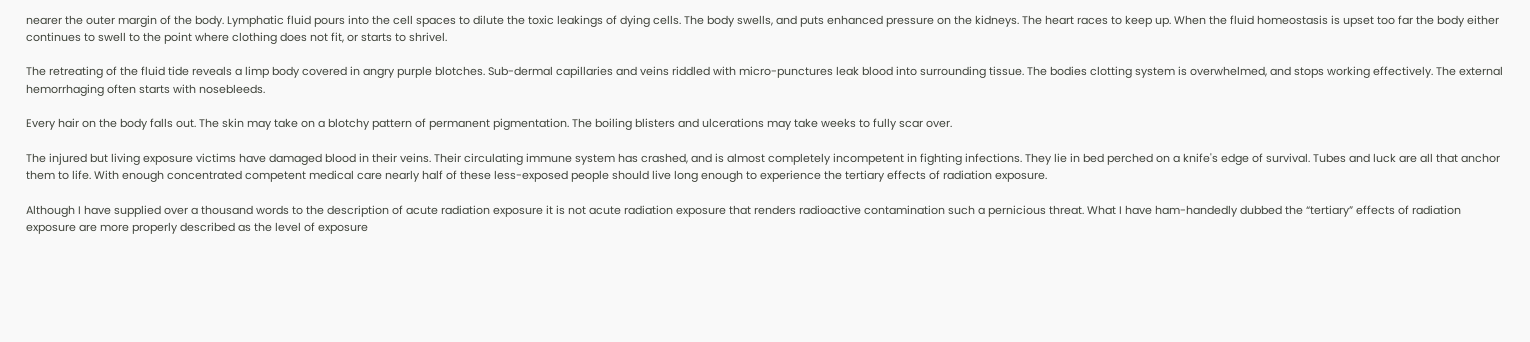nearer the outer margin of the body. Lymphatic fluid pours into the cell spaces to dilute the toxic leakings of dying cells. The body swells, and puts enhanced pressure on the kidneys. The heart races to keep up. When the fluid homeostasis is upset too far the body either continues to swell to the point where clothing does not fit, or starts to shrivel.

The retreating of the fluid tide reveals a limp body covered in angry purple blotches. Sub-dermal capillaries and veins riddled with micro-punctures leak blood into surrounding tissue. The bodies clotting system is overwhelmed, and stops working effectively. The external hemorrhaging often starts with nosebleeds.

Every hair on the body falls out. The skin may take on a blotchy pattern of permanent pigmentation. The boiling blisters and ulcerations may take weeks to fully scar over.

The injured but living exposure victims have damaged blood in their veins. Their circulating immune system has crashed, and is almost completely incompetent in fighting infections. They lie in bed perched on a knife's edge of survival. Tubes and luck are all that anchor them to life. With enough concentrated competent medical care nearly half of these less-exposed people should live long enough to experience the tertiary effects of radiation exposure.

Although I have supplied over a thousand words to the description of acute radiation exposure it is not acute radiation exposure that renders radioactive contamination such a pernicious threat. What I have ham-handedly dubbed the “tertiary” effects of radiation exposure are more properly described as the level of exposure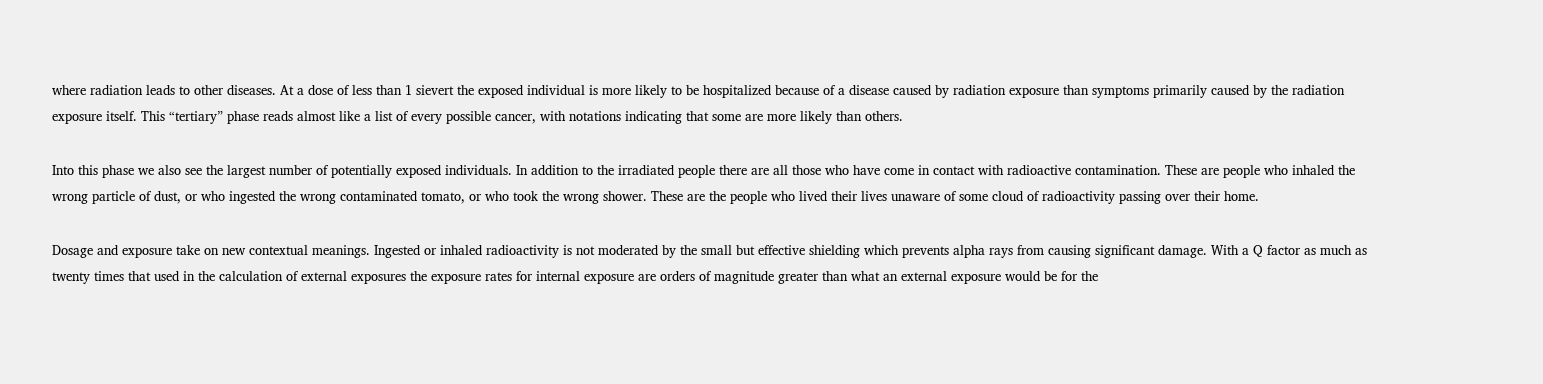where radiation leads to other diseases. At a dose of less than 1 sievert the exposed individual is more likely to be hospitalized because of a disease caused by radiation exposure than symptoms primarily caused by the radiation exposure itself. This “tertiary” phase reads almost like a list of every possible cancer, with notations indicating that some are more likely than others.

Into this phase we also see the largest number of potentially exposed individuals. In addition to the irradiated people there are all those who have come in contact with radioactive contamination. These are people who inhaled the wrong particle of dust, or who ingested the wrong contaminated tomato, or who took the wrong shower. These are the people who lived their lives unaware of some cloud of radioactivity passing over their home.

Dosage and exposure take on new contextual meanings. Ingested or inhaled radioactivity is not moderated by the small but effective shielding which prevents alpha rays from causing significant damage. With a Q factor as much as twenty times that used in the calculation of external exposures the exposure rates for internal exposure are orders of magnitude greater than what an external exposure would be for the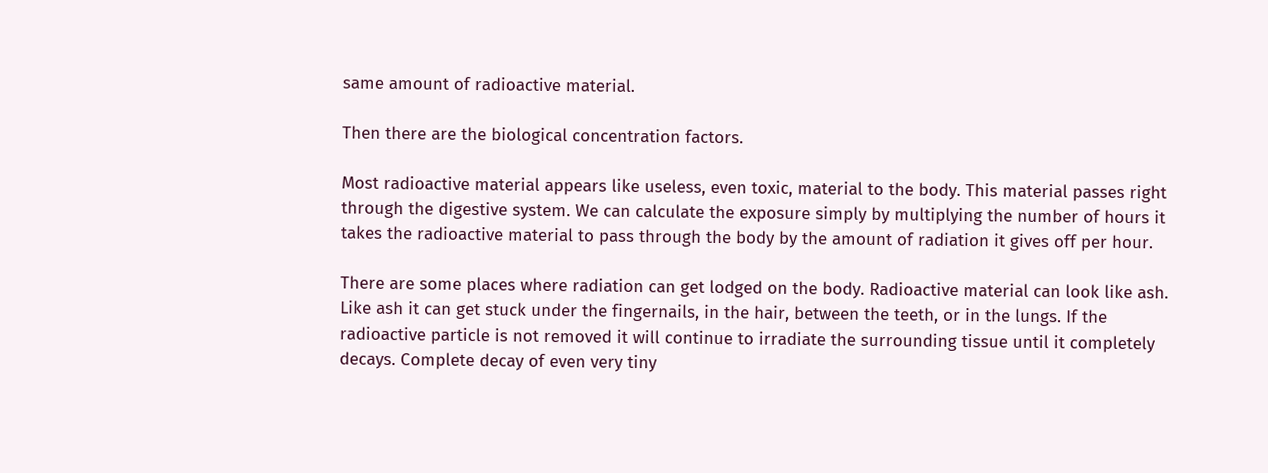same amount of radioactive material.

Then there are the biological concentration factors.

Most radioactive material appears like useless, even toxic, material to the body. This material passes right through the digestive system. We can calculate the exposure simply by multiplying the number of hours it takes the radioactive material to pass through the body by the amount of radiation it gives off per hour.

There are some places where radiation can get lodged on the body. Radioactive material can look like ash. Like ash it can get stuck under the fingernails, in the hair, between the teeth, or in the lungs. If the radioactive particle is not removed it will continue to irradiate the surrounding tissue until it completely decays. Complete decay of even very tiny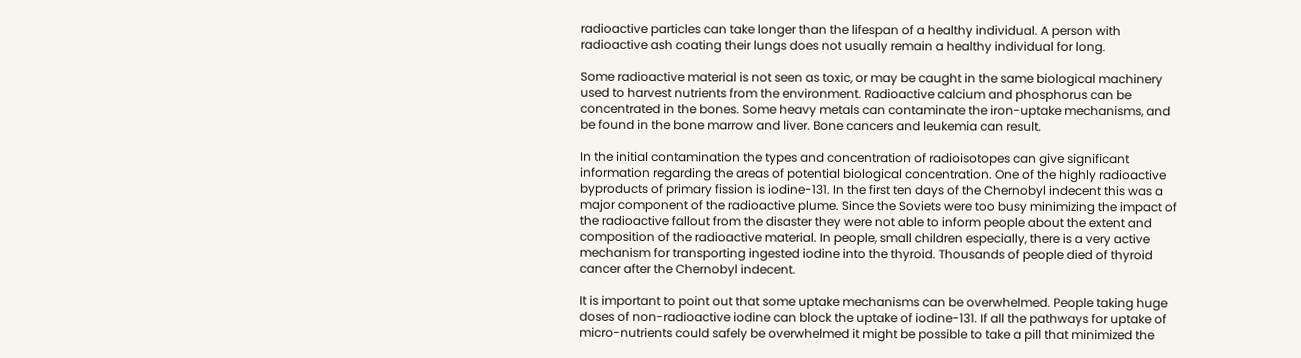radioactive particles can take longer than the lifespan of a healthy individual. A person with radioactive ash coating their lungs does not usually remain a healthy individual for long.

Some radioactive material is not seen as toxic, or may be caught in the same biological machinery used to harvest nutrients from the environment. Radioactive calcium and phosphorus can be concentrated in the bones. Some heavy metals can contaminate the iron-uptake mechanisms, and be found in the bone marrow and liver. Bone cancers and leukemia can result.

In the initial contamination the types and concentration of radioisotopes can give significant information regarding the areas of potential biological concentration. One of the highly radioactive byproducts of primary fission is iodine-131. In the first ten days of the Chernobyl indecent this was a major component of the radioactive plume. Since the Soviets were too busy minimizing the impact of the radioactive fallout from the disaster they were not able to inform people about the extent and composition of the radioactive material. In people, small children especially, there is a very active mechanism for transporting ingested iodine into the thyroid. Thousands of people died of thyroid cancer after the Chernobyl indecent.

It is important to point out that some uptake mechanisms can be overwhelmed. People taking huge doses of non-radioactive iodine can block the uptake of iodine-131. If all the pathways for uptake of micro-nutrients could safely be overwhelmed it might be possible to take a pill that minimized the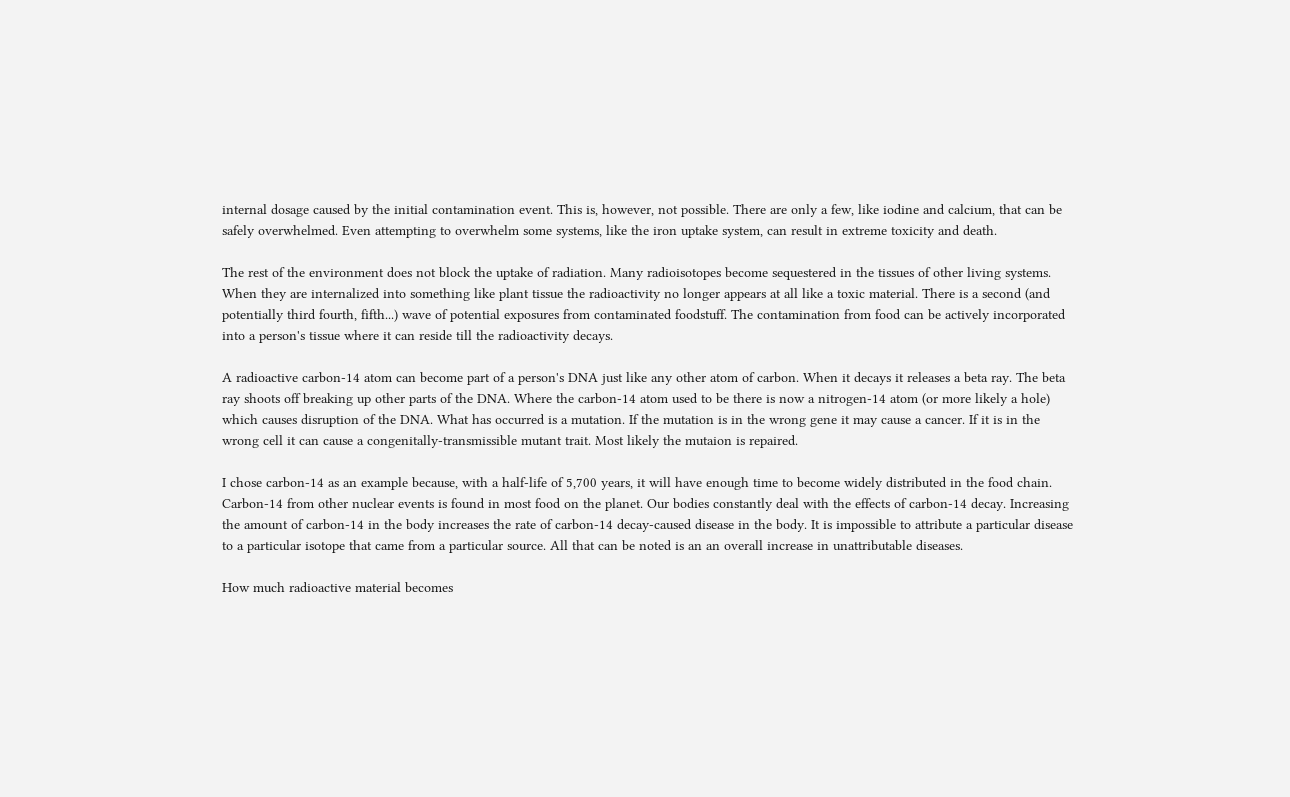internal dosage caused by the initial contamination event. This is, however, not possible. There are only a few, like iodine and calcium, that can be safely overwhelmed. Even attempting to overwhelm some systems, like the iron uptake system, can result in extreme toxicity and death.

The rest of the environment does not block the uptake of radiation. Many radioisotopes become sequestered in the tissues of other living systems. When they are internalized into something like plant tissue the radioactivity no longer appears at all like a toxic material. There is a second (and potentially third fourth, fifth...) wave of potential exposures from contaminated foodstuff. The contamination from food can be actively incorporated into a person's tissue where it can reside till the radioactivity decays.

A radioactive carbon-14 atom can become part of a person's DNA just like any other atom of carbon. When it decays it releases a beta ray. The beta ray shoots off breaking up other parts of the DNA. Where the carbon-14 atom used to be there is now a nitrogen-14 atom (or more likely a hole) which causes disruption of the DNA. What has occurred is a mutation. If the mutation is in the wrong gene it may cause a cancer. If it is in the wrong cell it can cause a congenitally-transmissible mutant trait. Most likely the mutaion is repaired.

I chose carbon-14 as an example because, with a half-life of 5,700 years, it will have enough time to become widely distributed in the food chain. Carbon-14 from other nuclear events is found in most food on the planet. Our bodies constantly deal with the effects of carbon-14 decay. Increasing the amount of carbon-14 in the body increases the rate of carbon-14 decay-caused disease in the body. It is impossible to attribute a particular disease to a particular isotope that came from a particular source. All that can be noted is an an overall increase in unattributable diseases.

How much radioactive material becomes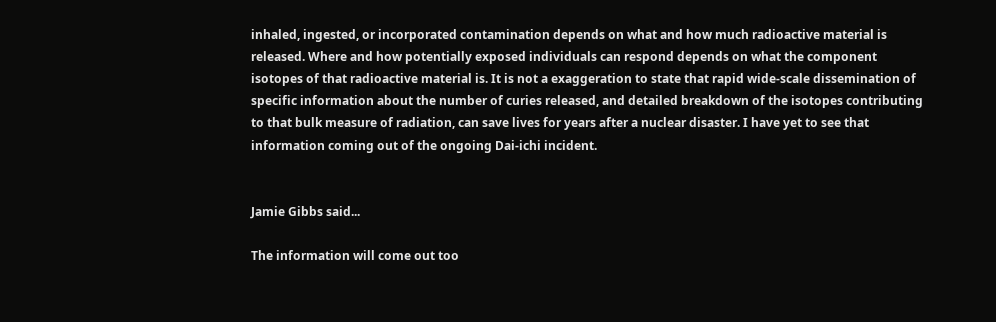inhaled, ingested, or incorporated contamination depends on what and how much radioactive material is released. Where and how potentially exposed individuals can respond depends on what the component isotopes of that radioactive material is. It is not a exaggeration to state that rapid wide-scale dissemination of specific information about the number of curies released, and detailed breakdown of the isotopes contributing to that bulk measure of radiation, can save lives for years after a nuclear disaster. I have yet to see that information coming out of the ongoing Dai-ichi incident.


Jamie Gibbs said...

The information will come out too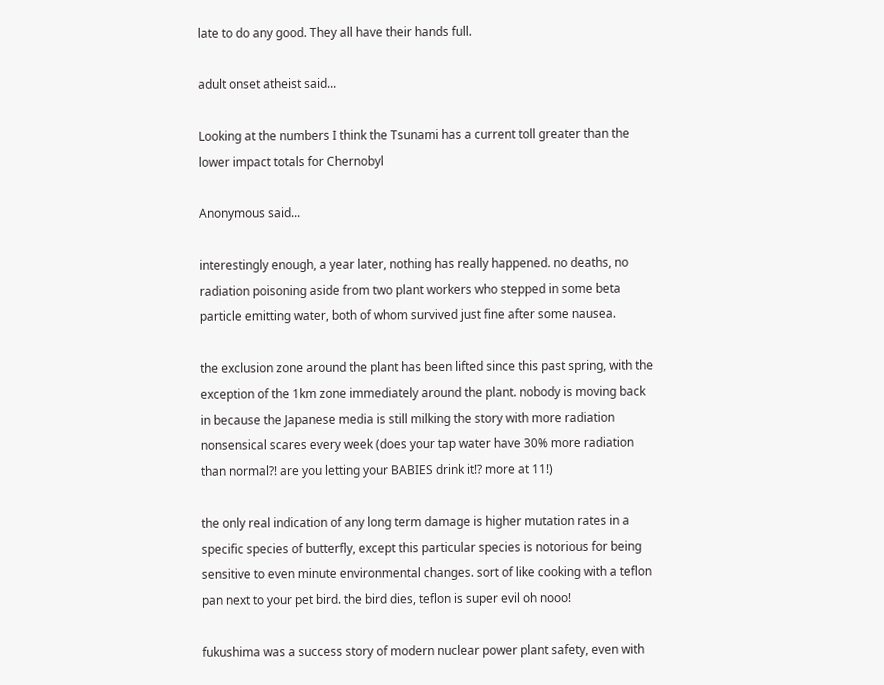late to do any good. They all have their hands full.

adult onset atheist said...

Looking at the numbers I think the Tsunami has a current toll greater than the lower impact totals for Chernobyl

Anonymous said...

interestingly enough, a year later, nothing has really happened. no deaths, no radiation poisoning aside from two plant workers who stepped in some beta particle emitting water, both of whom survived just fine after some nausea.

the exclusion zone around the plant has been lifted since this past spring, with the exception of the 1km zone immediately around the plant. nobody is moving back in because the Japanese media is still milking the story with more radiation nonsensical scares every week (does your tap water have 30% more radiation than normal?! are you letting your BABIES drink it!? more at 11!)

the only real indication of any long term damage is higher mutation rates in a specific species of butterfly, except this particular species is notorious for being sensitive to even minute environmental changes. sort of like cooking with a teflon pan next to your pet bird. the bird dies, teflon is super evil oh nooo!

fukushima was a success story of modern nuclear power plant safety, even with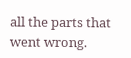all the parts that went wrong.